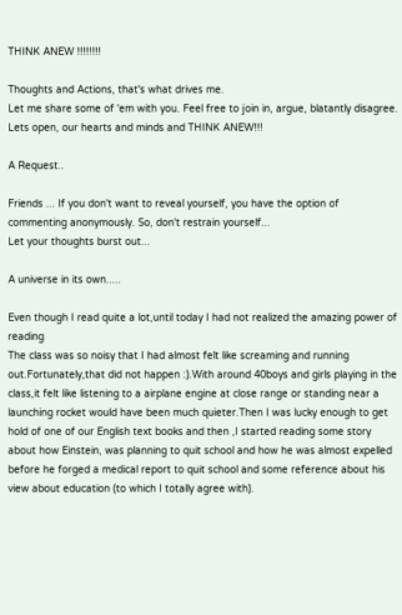THINK ANEW !!!!!!!!

Thoughts and Actions, that's what drives me.
Let me share some of 'em with you. Feel free to join in, argue, blatantly disagree.
Lets open, our hearts and minds and THINK ANEW!!!

A Request..

Friends ... If you don't want to reveal yourself, you have the option of commenting anonymously. So, don't restrain yourself...
Let your thoughts burst out...

A universe in its own.....

Even though I read quite a lot,until today I had not realized the amazing power of reading
The class was so noisy that I had almost felt like screaming and running out.Fortunately,that did not happen :).With around 40boys and girls playing in the class,it felt like listening to a airplane engine at close range or standing near a launching rocket would have been much quieter.Then I was lucky enough to get hold of one of our English text books and then ,I started reading some story about how Einstein, was planning to quit school and how he was almost expelled before he forged a medical report to quit school and some reference about his view about education (to which I totally agree with).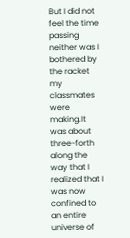But I did not feel the time passing neither was I bothered by the racket my classmates were making.It was about three-forth along the way that I realized that I was now confined to an entire universe of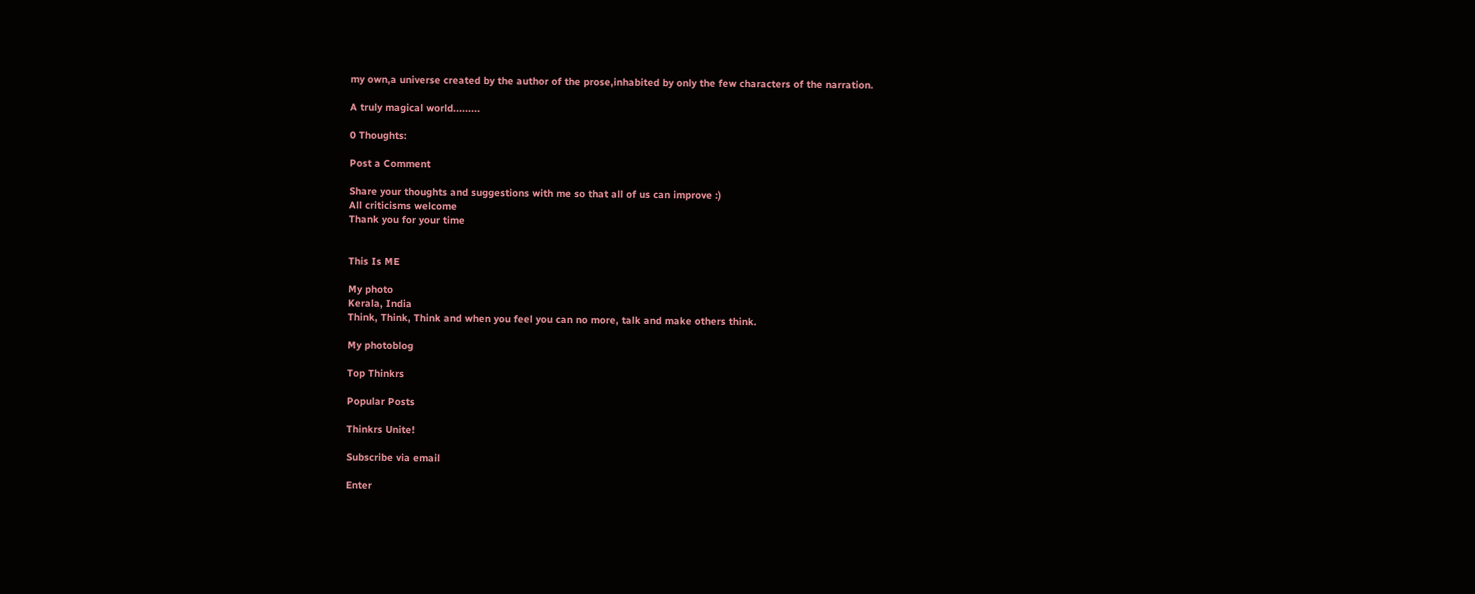my own,a universe created by the author of the prose,inhabited by only the few characters of the narration.

A truly magical world.........

0 Thoughts:

Post a Comment

Share your thoughts and suggestions with me so that all of us can improve :)
All criticisms welcome
Thank you for your time


This Is ME

My photo
Kerala, India
Think, Think, Think and when you feel you can no more, talk and make others think.

My photoblog

Top Thinkrs

Popular Posts

Thinkrs Unite!

Subscribe via email

Enter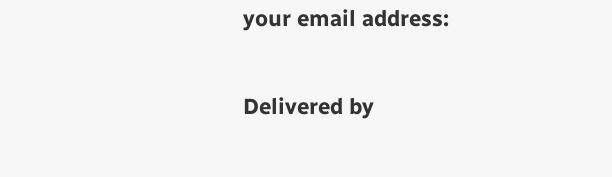your email address:

Delivered by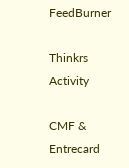FeedBurner

Thinkrs Activity

CMF & Entrecard